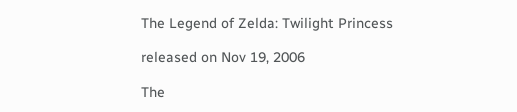The Legend of Zelda: Twilight Princess

released on Nov 19, 2006

The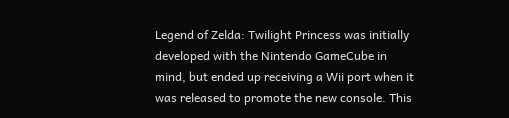Legend of Zelda: Twilight Princess was initially developed with the Nintendo GameCube in mind, but ended up receiving a Wii port when it was released to promote the new console. This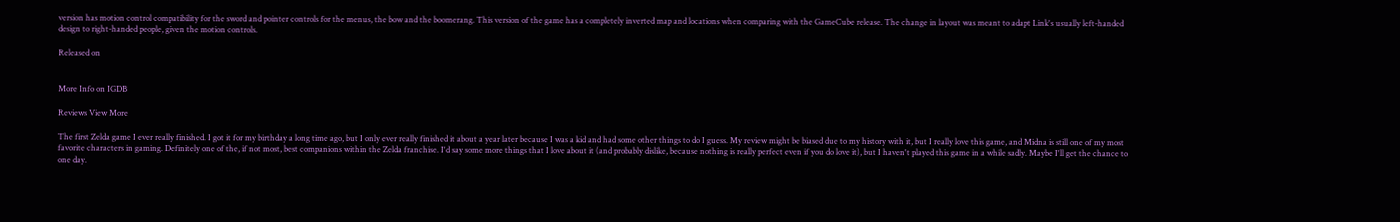version has motion control compatibility for the sword and pointer controls for the menus, the bow and the boomerang. This version of the game has a completely inverted map and locations when comparing with the GameCube release. The change in layout was meant to adapt Link's usually left-handed design to right-handed people, given the motion controls.

Released on


More Info on IGDB

Reviews View More

The first Zelda game I ever really finished. I got it for my birthday a long time ago, but I only ever really finished it about a year later because I was a kid and had some other things to do I guess. My review might be biased due to my history with it, but I really love this game, and Midna is still one of my most favorite characters in gaming. Definitely one of the, if not most, best companions within the Zelda franchise. I'd say some more things that I love about it (and probably dislike, because nothing is really perfect even if you do love it), but I haven't played this game in a while sadly. Maybe I'll get the chance to one day.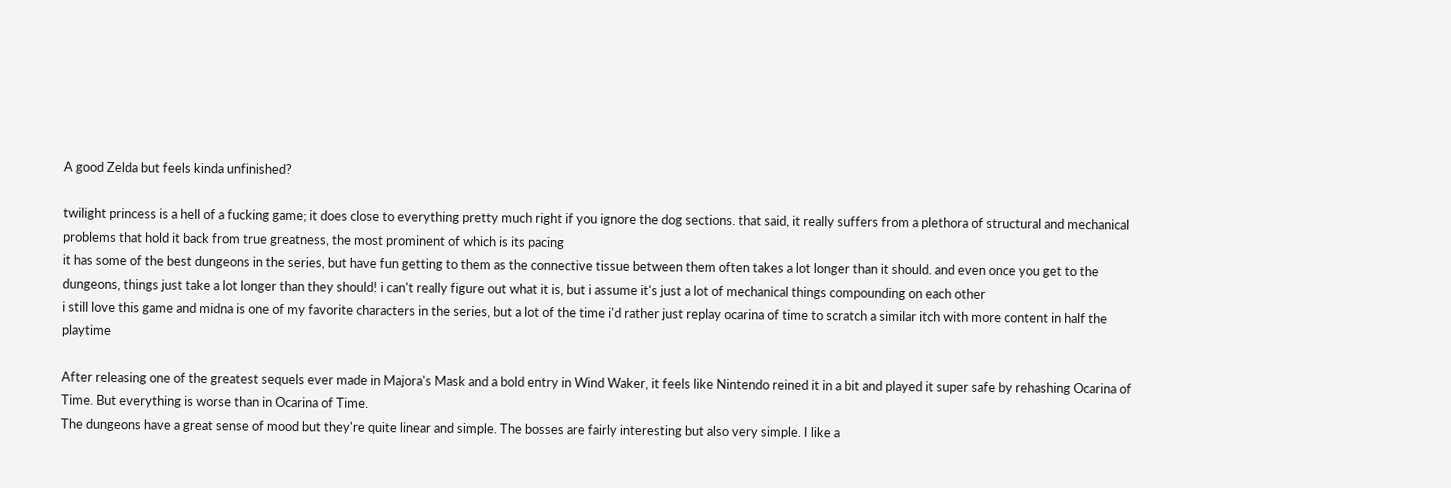A good Zelda but feels kinda unfinished?

twilight princess is a hell of a fucking game; it does close to everything pretty much right if you ignore the dog sections. that said, it really suffers from a plethora of structural and mechanical problems that hold it back from true greatness, the most prominent of which is its pacing
it has some of the best dungeons in the series, but have fun getting to them as the connective tissue between them often takes a lot longer than it should. and even once you get to the dungeons, things just take a lot longer than they should! i can't really figure out what it is, but i assume it's just a lot of mechanical things compounding on each other
i still love this game and midna is one of my favorite characters in the series, but a lot of the time i'd rather just replay ocarina of time to scratch a similar itch with more content in half the playtime

After releasing one of the greatest sequels ever made in Majora's Mask and a bold entry in Wind Waker, it feels like Nintendo reined it in a bit and played it super safe by rehashing Ocarina of Time. But everything is worse than in Ocarina of Time.
The dungeons have a great sense of mood but they're quite linear and simple. The bosses are fairly interesting but also very simple. I like a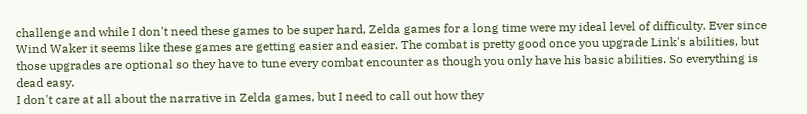challenge and while I don't need these games to be super hard, Zelda games for a long time were my ideal level of difficulty. Ever since Wind Waker it seems like these games are getting easier and easier. The combat is pretty good once you upgrade Link's abilities, but those upgrades are optional so they have to tune every combat encounter as though you only have his basic abilities. So everything is dead easy.
I don't care at all about the narrative in Zelda games, but I need to call out how they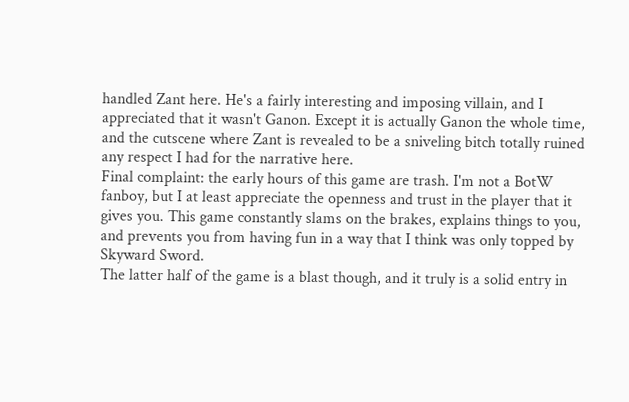handled Zant here. He's a fairly interesting and imposing villain, and I appreciated that it wasn't Ganon. Except it is actually Ganon the whole time, and the cutscene where Zant is revealed to be a sniveling bitch totally ruined any respect I had for the narrative here.
Final complaint: the early hours of this game are trash. I'm not a BotW fanboy, but I at least appreciate the openness and trust in the player that it gives you. This game constantly slams on the brakes, explains things to you, and prevents you from having fun in a way that I think was only topped by Skyward Sword.
The latter half of the game is a blast though, and it truly is a solid entry in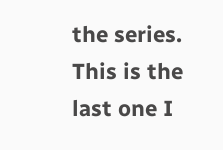the series. This is the last one I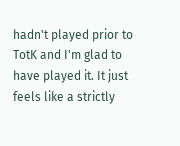hadn't played prior to TotK and I'm glad to have played it. It just feels like a strictly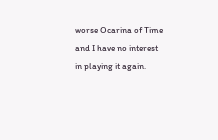worse Ocarina of Time and I have no interest in playing it again.